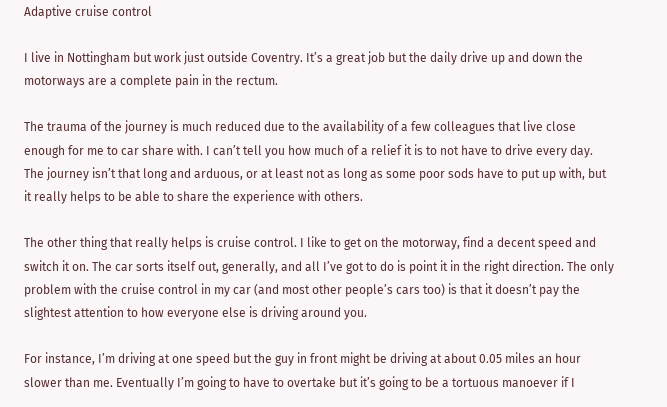Adaptive cruise control

I live in Nottingham but work just outside Coventry. It’s a great job but the daily drive up and down the motorways are a complete pain in the rectum.

The trauma of the journey is much reduced due to the availability of a few colleagues that live close enough for me to car share with. I can’t tell you how much of a relief it is to not have to drive every day. The journey isn’t that long and arduous, or at least not as long as some poor sods have to put up with, but it really helps to be able to share the experience with others.

The other thing that really helps is cruise control. I like to get on the motorway, find a decent speed and switch it on. The car sorts itself out, generally, and all I’ve got to do is point it in the right direction. The only problem with the cruise control in my car (and most other people’s cars too) is that it doesn’t pay the slightest attention to how everyone else is driving around you.

For instance, I’m driving at one speed but the guy in front might be driving at about 0.05 miles an hour slower than me. Eventually I’m going to have to overtake but it’s going to be a tortuous manoever if I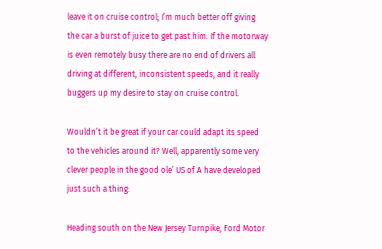leave it on cruise control; I’m much better off giving the car a burst of juice to get past him. If the motorway is even remotely busy there are no end of drivers all driving at different, inconsistent speeds, and it really buggers up my desire to stay on cruise control.

Wouldn’t it be great if your car could adapt its speed to the vehicles around it? Well, apparently some very clever people in the good ole’ US of A have developed just such a thing:

Heading south on the New Jersey Turnpike, Ford Motor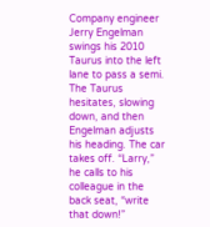Company engineer Jerry Engelman swings his 2010 Taurus into the left lane to pass a semi. The Taurus hesitates, slowing down, and then Engelman adjusts his heading. The car takes off. “Larry,” he calls to his colleague in the back seat, “write that down!”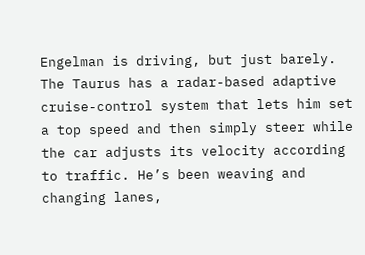Engelman is driving, but just barely. The Taurus has a radar-based adaptive cruise-control system that lets him set a top speed and then simply steer while the car adjusts its velocity according to traffic. He’s been weaving and changing lanes,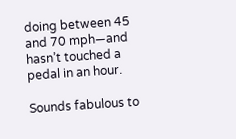doing between 45 and 70 mph—and hasn’t touched a pedal in an hour.

Sounds fabulous to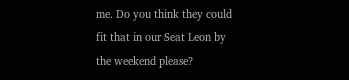me. Do you think they could fit that in our Seat Leon by the weekend please?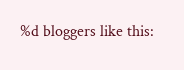%d bloggers like this: